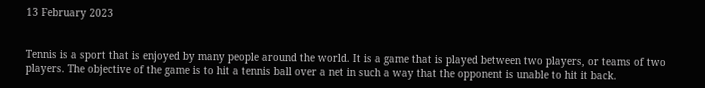13 February 2023


Tennis is a sport that is enjoyed by many people around the world. It is a game that is played between two players, or teams of two players. The objective of the game is to hit a tennis ball over a net in such a way that the opponent is unable to hit it back.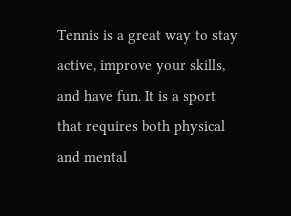Tennis is a great way to stay active, improve your skills, and have fun. It is a sport that requires both physical and mental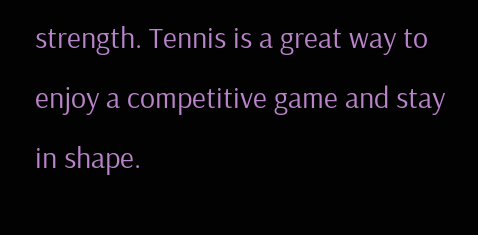strength. Tennis is a great way to enjoy a competitive game and stay in shape.